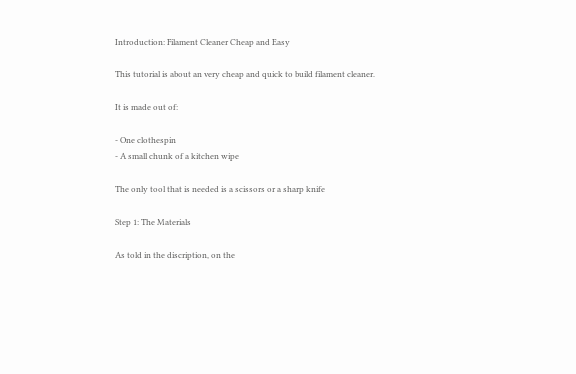Introduction: Filament Cleaner Cheap and Easy

This tutorial is about an very cheap and quick to build filament cleaner.

It is made out of:

- One clothespin
- A small chunk of a kitchen wipe

The only tool that is needed is a scissors or a sharp knife

Step 1: The Materials

As told in the discription, on the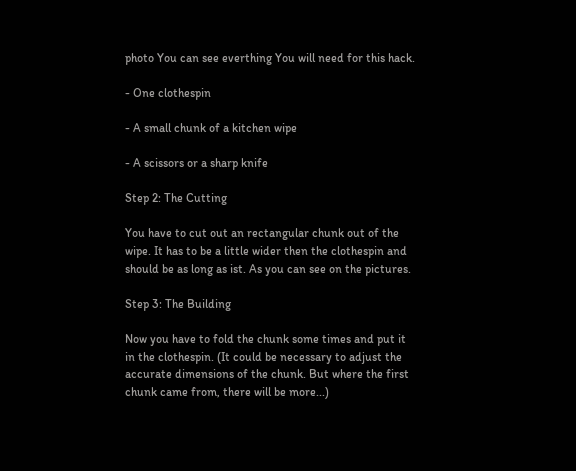photo You can see everthing You will need for this hack.

- One clothespin

- A small chunk of a kitchen wipe

- A scissors or a sharp knife

Step 2: The Cutting

You have to cut out an rectangular chunk out of the wipe. It has to be a little wider then the clothespin and should be as long as ist. As you can see on the pictures.

Step 3: The Building

Now you have to fold the chunk some times and put it in the clothespin. (It could be necessary to adjust the accurate dimensions of the chunk. But where the first chunk came from, there will be more...)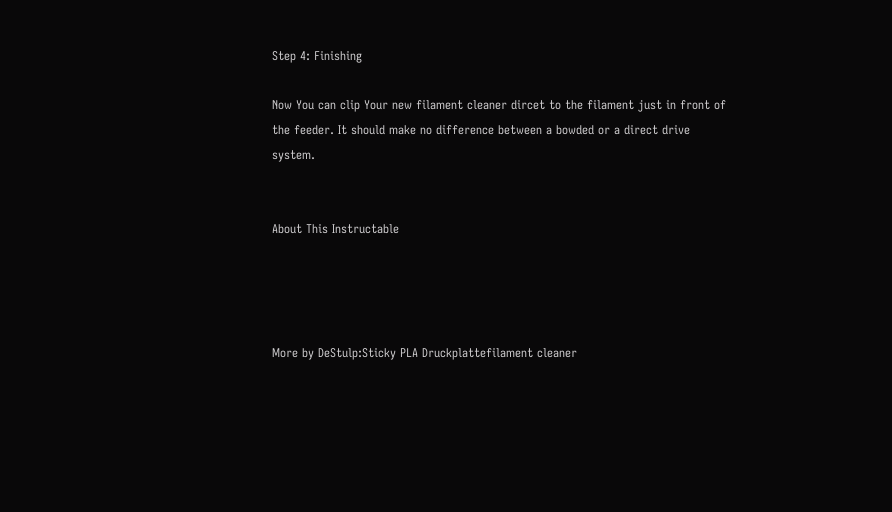Step 4: Finishing

Now You can clip Your new filament cleaner dircet to the filament just in front of the feeder. It should make no difference between a bowded or a direct drive system.


About This Instructable




More by DeStulp:Sticky PLA Druckplattefilament cleaner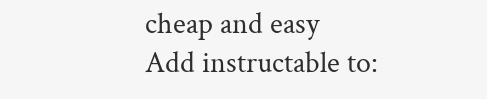cheap and easy
Add instructable to: